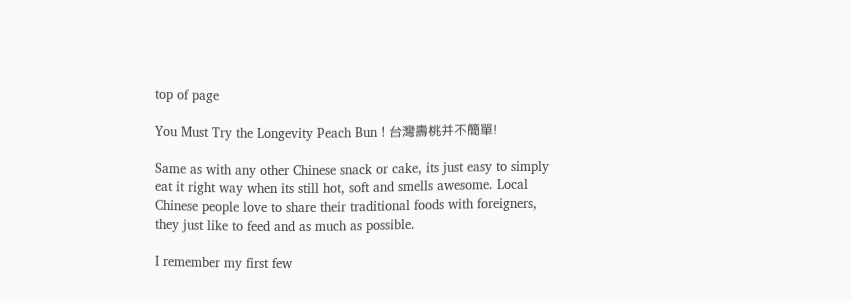top of page

You Must Try the Longevity Peach Bun ! 台灣壽桃并不簡單!

Same as with any other Chinese snack or cake, its just easy to simply eat it right way when its still hot, soft and smells awesome. Local Chinese people love to share their traditional foods with foreigners, they just like to feed and as much as possible.

I remember my first few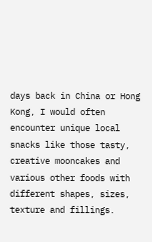days back in China or Hong Kong, I would often encounter unique local snacks like those tasty, creative mooncakes and various other foods with different shapes, sizes, texture and fillings.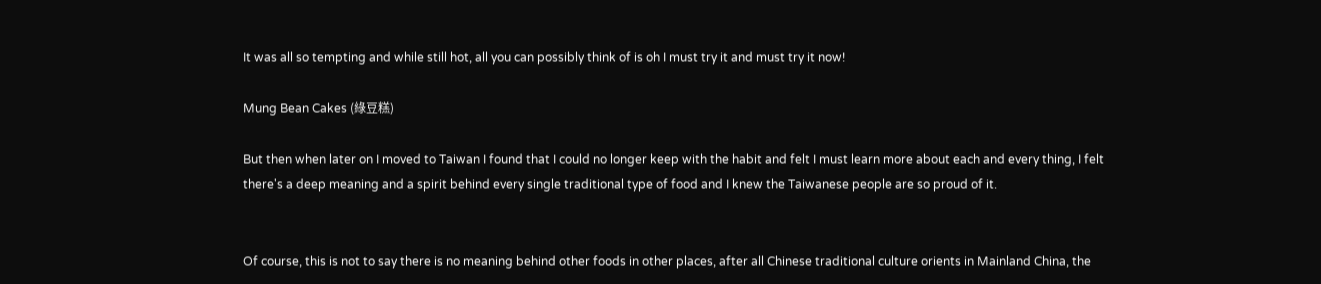It was all so tempting and while still hot, all you can possibly think of is oh I must try it and must try it now!

Mung Bean Cakes (綠豆糕)

But then when later on I moved to Taiwan I found that I could no longer keep with the habit and felt I must learn more about each and every thing, I felt there's a deep meaning and a spirit behind every single traditional type of food and I knew the Taiwanese people are so proud of it.


Of course, this is not to say there is no meaning behind other foods in other places, after all Chinese traditional culture orients in Mainland China, the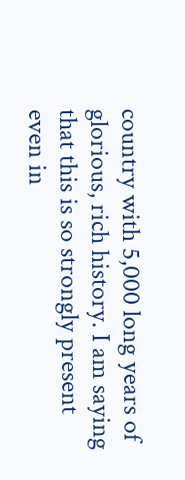country with 5,000 long years of glorious, rich history. I am saying that this is so strongly present even in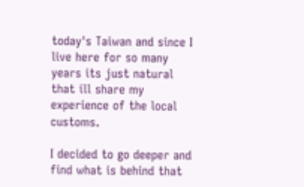today's Taiwan and since I live here for so many years its just natural that ill share my experience of the local customs.

I decided to go deeper and find what is behind that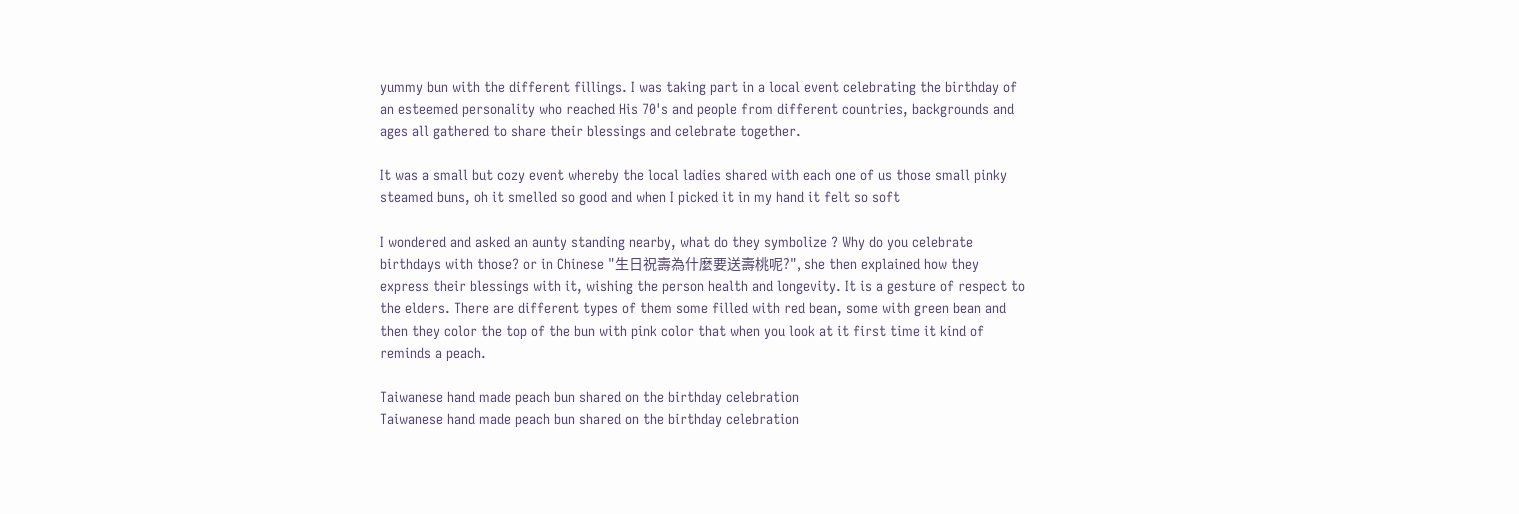yummy bun with the different fillings. I was taking part in a local event celebrating the birthday of an esteemed personality who reached His 70's and people from different countries, backgrounds and ages all gathered to share their blessings and celebrate together.

It was a small but cozy event whereby the local ladies shared with each one of us those small pinky steamed buns, oh it smelled so good and when I picked it in my hand it felt so soft

I wondered and asked an aunty standing nearby, what do they symbolize ? Why do you celebrate birthdays with those? or in Chinese "生日祝壽為什麼要送壽桃呢?", she then explained how they express their blessings with it, wishing the person health and longevity. It is a gesture of respect to the elders. There are different types of them some filled with red bean, some with green bean and then they color the top of the bun with pink color that when you look at it first time it kind of reminds a peach.

Taiwanese hand made peach bun shared on the birthday celebration
Taiwanese hand made peach bun shared on the birthday celebration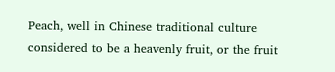Peach, well in Chinese traditional culture considered to be a heavenly fruit, or the fruit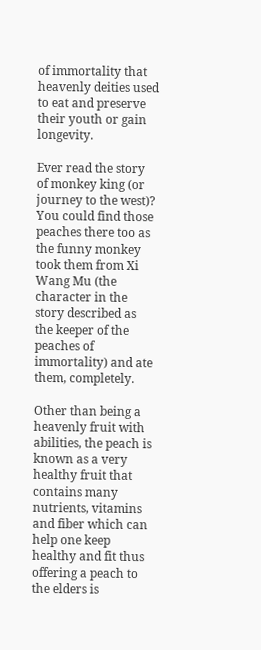of immortality that heavenly deities used to eat and preserve their youth or gain longevity.

Ever read the story of monkey king (or journey to the west)? You could find those peaches there too as the funny monkey took them from Xi Wang Mu (the character in the story described as the keeper of the peaches of immortality) and ate them, completely.

Other than being a heavenly fruit with abilities, the peach is known as a very healthy fruit that contains many nutrients, vitamins and fiber which can help one keep healthy and fit thus offering a peach to the elders is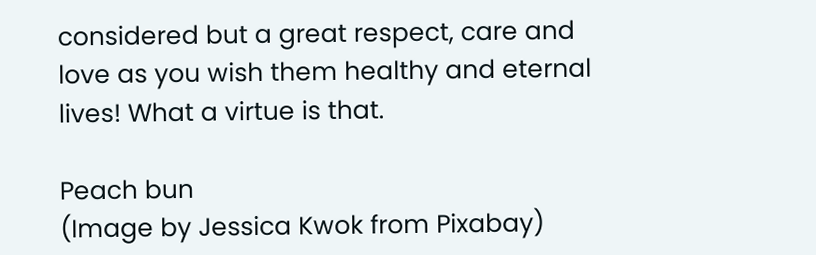considered but a great respect, care and love as you wish them healthy and eternal lives! What a virtue is that.

Peach bun
(Image by Jessica Kwok from Pixabay)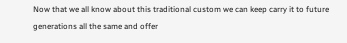Now that we all know about this traditional custom we can keep carry it to future generations all the same and offer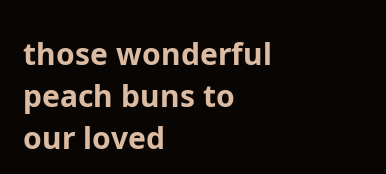those wonderful peach buns to our loved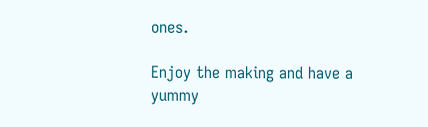ones.

Enjoy the making and have a yummy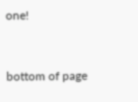one!


bottom of page